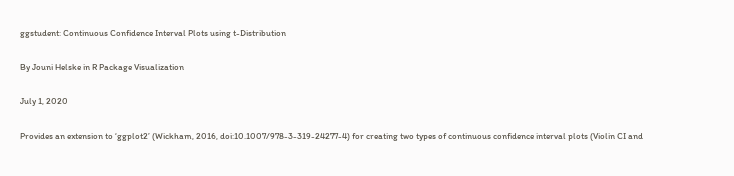ggstudent: Continuous Confidence Interval Plots using t-Distribution

By Jouni Helske in R Package Visualization

July 1, 2020

Provides an extension to ‘ggplot2’ (Wickham, 2016, doi:10.1007/978-3-319-24277-4) for creating two types of continuous confidence interval plots (Violin CI and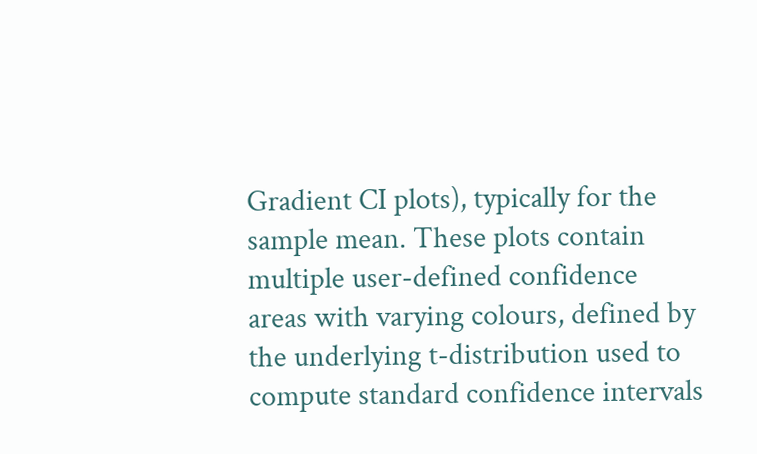Gradient CI plots), typically for the sample mean. These plots contain multiple user-defined confidence areas with varying colours, defined by the underlying t-distribution used to compute standard confidence intervals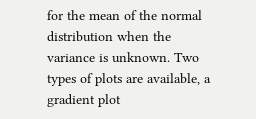for the mean of the normal distribution when the variance is unknown. Two types of plots are available, a gradient plot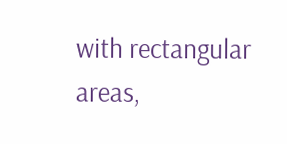with rectangular areas,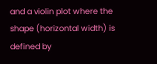and a violin plot where the shape (horizontal width) is defined by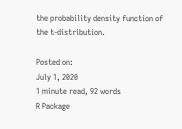the probability density function of the t-distribution.

Posted on:
July 1, 2020
1 minute read, 92 words
R Package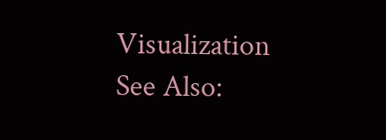Visualization
See Also: